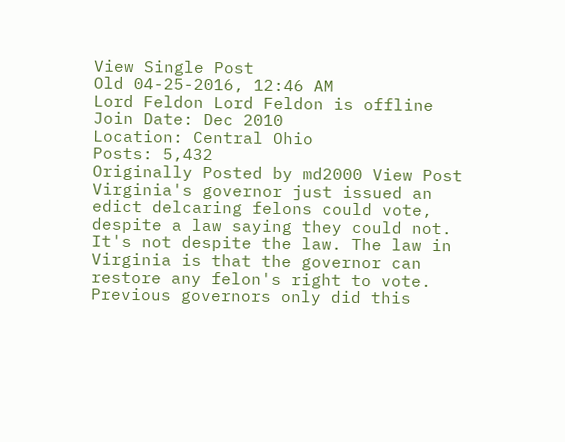View Single Post
Old 04-25-2016, 12:46 AM
Lord Feldon Lord Feldon is offline
Join Date: Dec 2010
Location: Central Ohio
Posts: 5,432
Originally Posted by md2000 View Post
Virginia's governor just issued an edict delcaring felons could vote, despite a law saying they could not.
It's not despite the law. The law in Virginia is that the governor can restore any felon's right to vote. Previous governors only did this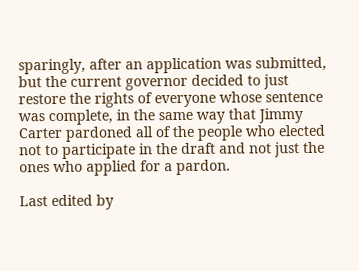sparingly, after an application was submitted, but the current governor decided to just restore the rights of everyone whose sentence was complete, in the same way that Jimmy Carter pardoned all of the people who elected not to participate in the draft and not just the ones who applied for a pardon.

Last edited by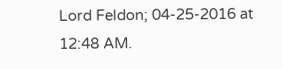Lord Feldon; 04-25-2016 at 12:48 AM.